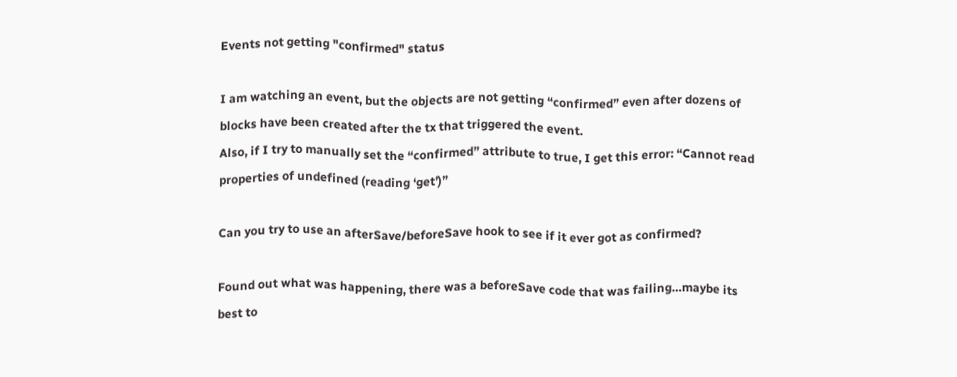Events not getting "confirmed" status

I am watching an event, but the objects are not getting “confirmed” even after dozens of blocks have been created after the tx that triggered the event.
Also, if I try to manually set the “confirmed” attribute to true, I get this error: “Cannot read properties of undefined (reading ‘get’)”

Can you try to use an afterSave/beforeSave hook to see if it ever got as confirmed?

Found out what was happening, there was a beforeSave code that was failing…maybe its best to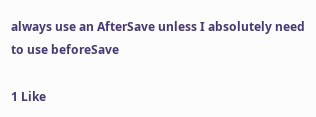always use an AfterSave unless I absolutely need to use beforeSave

1 Like